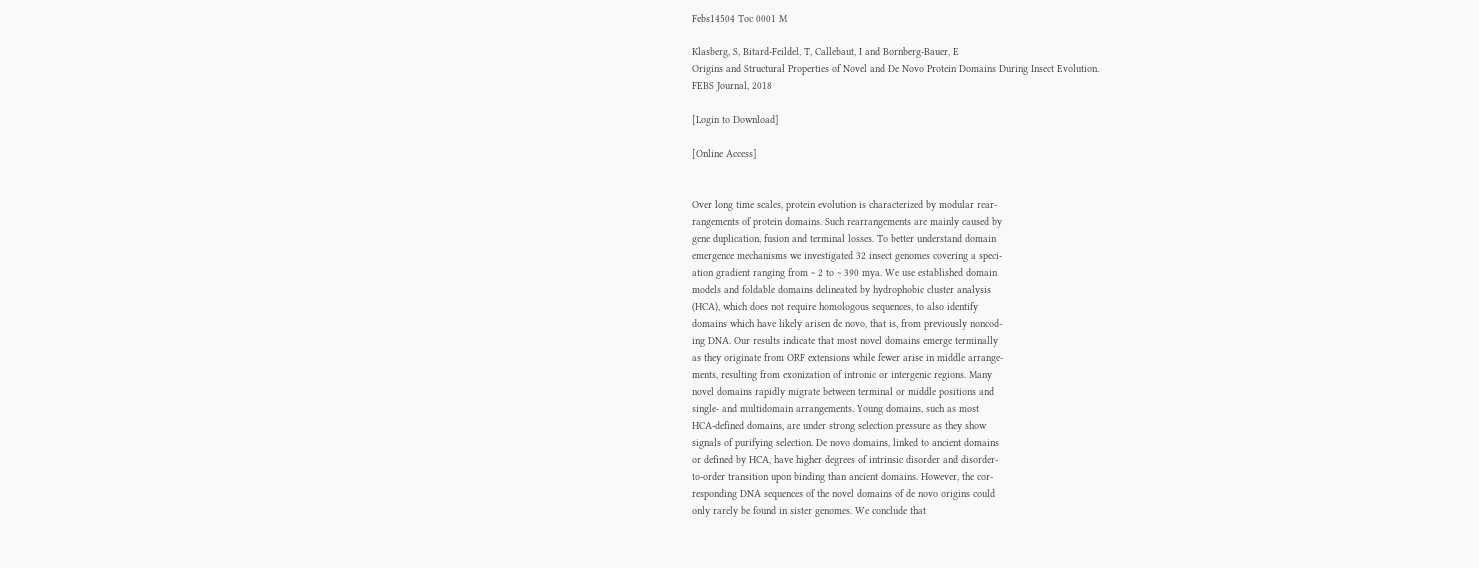Febs14504 Toc 0001 M

Klasberg, S, Bitard-Feildel, T, Callebaut, I and Bornberg-Bauer, E
Origins and Structural Properties of Novel and De Novo Protein Domains During Insect Evolution.
FEBS Journal, 2018

[Login to Download]

[Online Access]


Over long time scales, protein evolution is characterized by modular rear-
rangements of protein domains. Such rearrangements are mainly caused by
gene duplication, fusion and terminal losses. To better understand domain
emergence mechanisms we investigated 32 insect genomes covering a speci-
ation gradient ranging from ~ 2 to ~ 390 mya. We use established domain
models and foldable domains delineated by hydrophobic cluster analysis
(HCA), which does not require homologous sequences, to also identify
domains which have likely arisen de novo, that is, from previously noncod-
ing DNA. Our results indicate that most novel domains emerge terminally
as they originate from ORF extensions while fewer arise in middle arrange-
ments, resulting from exonization of intronic or intergenic regions. Many
novel domains rapidly migrate between terminal or middle positions and
single- and multidomain arrangements. Young domains, such as most
HCA-defined domains, are under strong selection pressure as they show
signals of purifying selection. De novo domains, linked to ancient domains
or defined by HCA, have higher degrees of intrinsic disorder and disorder-
to-order transition upon binding than ancient domains. However, the cor-
responding DNA sequences of the novel domains of de novo origins could
only rarely be found in sister genomes. We conclude that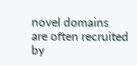novel domains
are often recruited by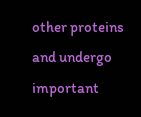other proteins and undergo important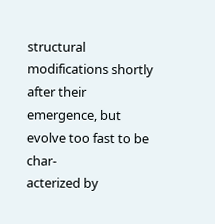structural
modifications shortly after their emergence, but evolve too fast to be char-
acterized by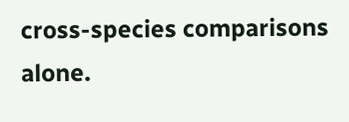cross-species comparisons alone.